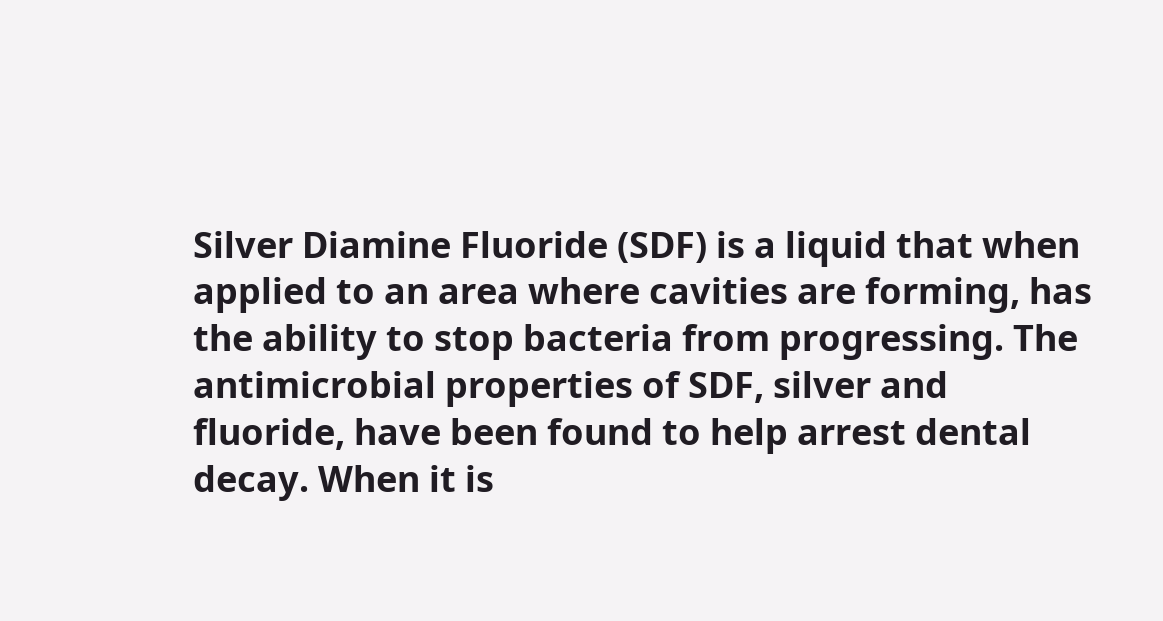Silver Diamine Fluoride (SDF) is a liquid that when applied to an area where cavities are forming, has the ability to stop bacteria from progressing. The antimicrobial properties of SDF, silver and fluoride, have been found to help arrest dental decay. When it is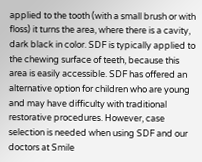applied to the tooth (with a small brush or with floss) it turns the area, where there is a cavity, dark black in color. SDF is typically applied to the chewing surface of teeth, because this area is easily accessible. SDF has offered an alternative option for children who are young and may have difficulty with traditional restorative procedures. However, case selection is needed when using SDF and our doctors at Smile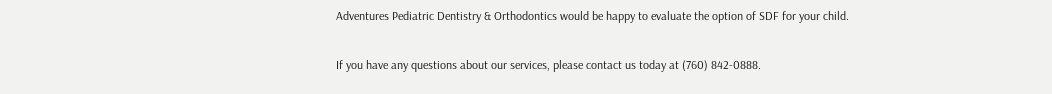Adventures Pediatric Dentistry & Orthodontics would be happy to evaluate the option of SDF for your child.

If you have any questions about our services, please contact us today at (760) 842-0888.